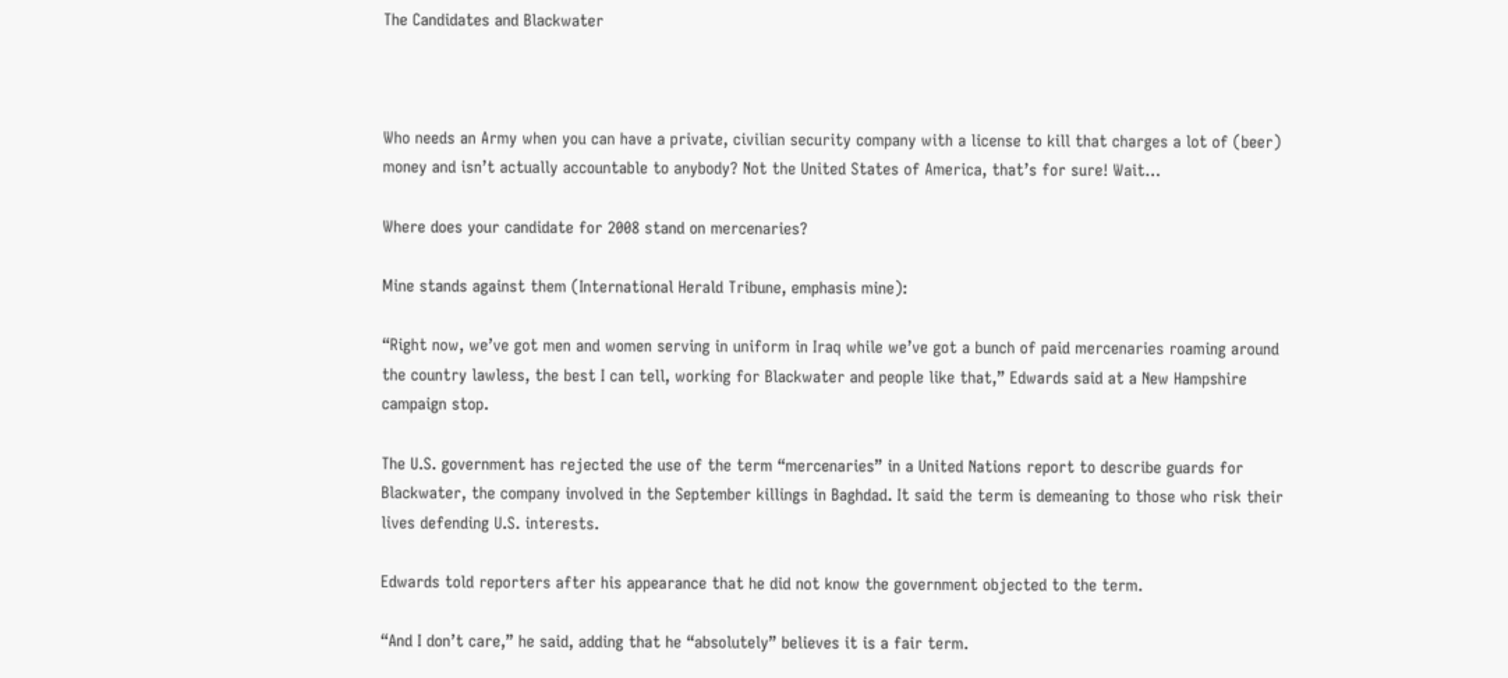The Candidates and Blackwater



Who needs an Army when you can have a private, civilian security company with a license to kill that charges a lot of (beer) money and isn’t actually accountable to anybody? Not the United States of America, that’s for sure! Wait…

Where does your candidate for 2008 stand on mercenaries?

Mine stands against them (International Herald Tribune, emphasis mine):

“Right now, we’ve got men and women serving in uniform in Iraq while we’ve got a bunch of paid mercenaries roaming around the country lawless, the best I can tell, working for Blackwater and people like that,” Edwards said at a New Hampshire campaign stop.

The U.S. government has rejected the use of the term “mercenaries” in a United Nations report to describe guards for Blackwater, the company involved in the September killings in Baghdad. It said the term is demeaning to those who risk their lives defending U.S. interests.

Edwards told reporters after his appearance that he did not know the government objected to the term.

“And I don’t care,” he said, adding that he “absolutely” believes it is a fair term.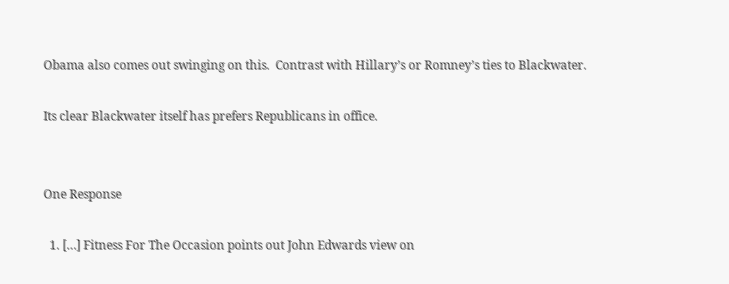Obama also comes out swinging on this.  Contrast with Hillary’s or Romney’s ties to Blackwater.

Its clear Blackwater itself has prefers Republicans in office.


One Response

  1. […] Fitness For The Occasion points out John Edwards view on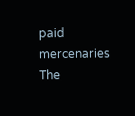paid mercenaries The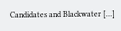Candidates and Blackwater […]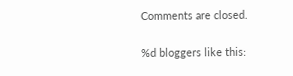Comments are closed.

%d bloggers like this: